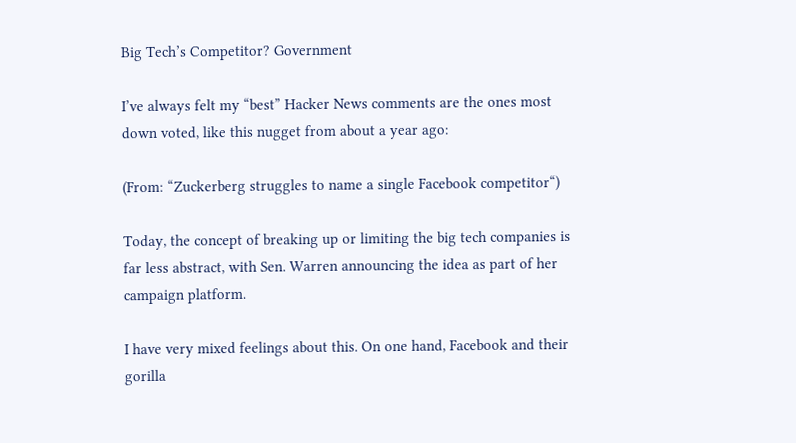Big Tech’s Competitor? Government

I’ve always felt my “best” Hacker News comments are the ones most down voted, like this nugget from about a year ago:

(From: “Zuckerberg struggles to name a single Facebook competitor“)

Today, the concept of breaking up or limiting the big tech companies is far less abstract, with Sen. Warren announcing the idea as part of her campaign platform.

I have very mixed feelings about this. On one hand, Facebook and their gorilla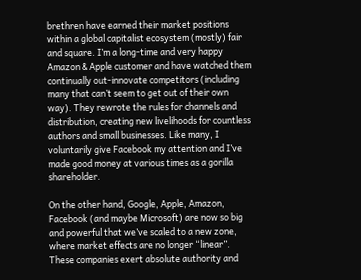brethren have earned their market positions within a global capitalist ecosystem (mostly) fair and square. I’m a long-time and very happy Amazon & Apple customer and have watched them continually out-innovate competitors (including many that can’t seem to get out of their own way). They rewrote the rules for channels and distribution, creating new livelihoods for countless authors and small businesses. Like many, I voluntarily give Facebook my attention and I’ve made good money at various times as a gorilla shareholder.

On the other hand, Google, Apple, Amazon, Facebook (and maybe Microsoft) are now so big and powerful that we’ve scaled to a new zone, where market effects are no longer “linear”. These companies exert absolute authority and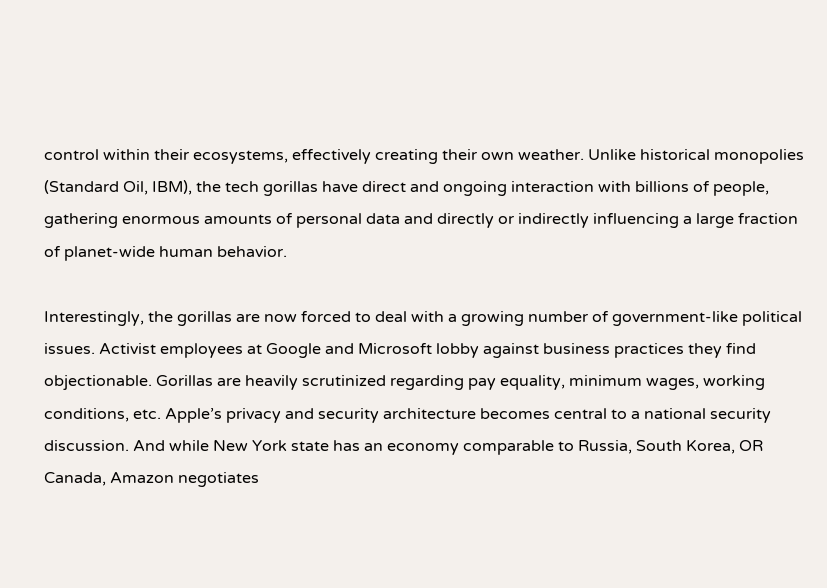control within their ecosystems, effectively creating their own weather. Unlike historical monopolies (Standard Oil, IBM), the tech gorillas have direct and ongoing interaction with billions of people, gathering enormous amounts of personal data and directly or indirectly influencing a large fraction of planet-wide human behavior.

Interestingly, the gorillas are now forced to deal with a growing number of government-like political issues. Activist employees at Google and Microsoft lobby against business practices they find objectionable. Gorillas are heavily scrutinized regarding pay equality, minimum wages, working conditions, etc. Apple’s privacy and security architecture becomes central to a national security discussion. And while New York state has an economy comparable to Russia, South Korea, OR Canada, Amazon negotiates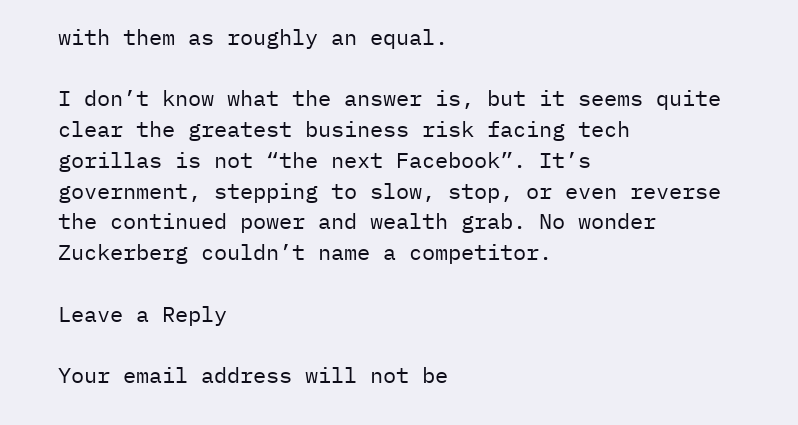with them as roughly an equal.

I don’t know what the answer is, but it seems quite clear the greatest business risk facing tech gorillas is not “the next Facebook”. It’s government, stepping to slow, stop, or even reverse the continued power and wealth grab. No wonder Zuckerberg couldn’t name a competitor.

Leave a Reply

Your email address will not be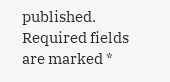published. Required fields are marked *